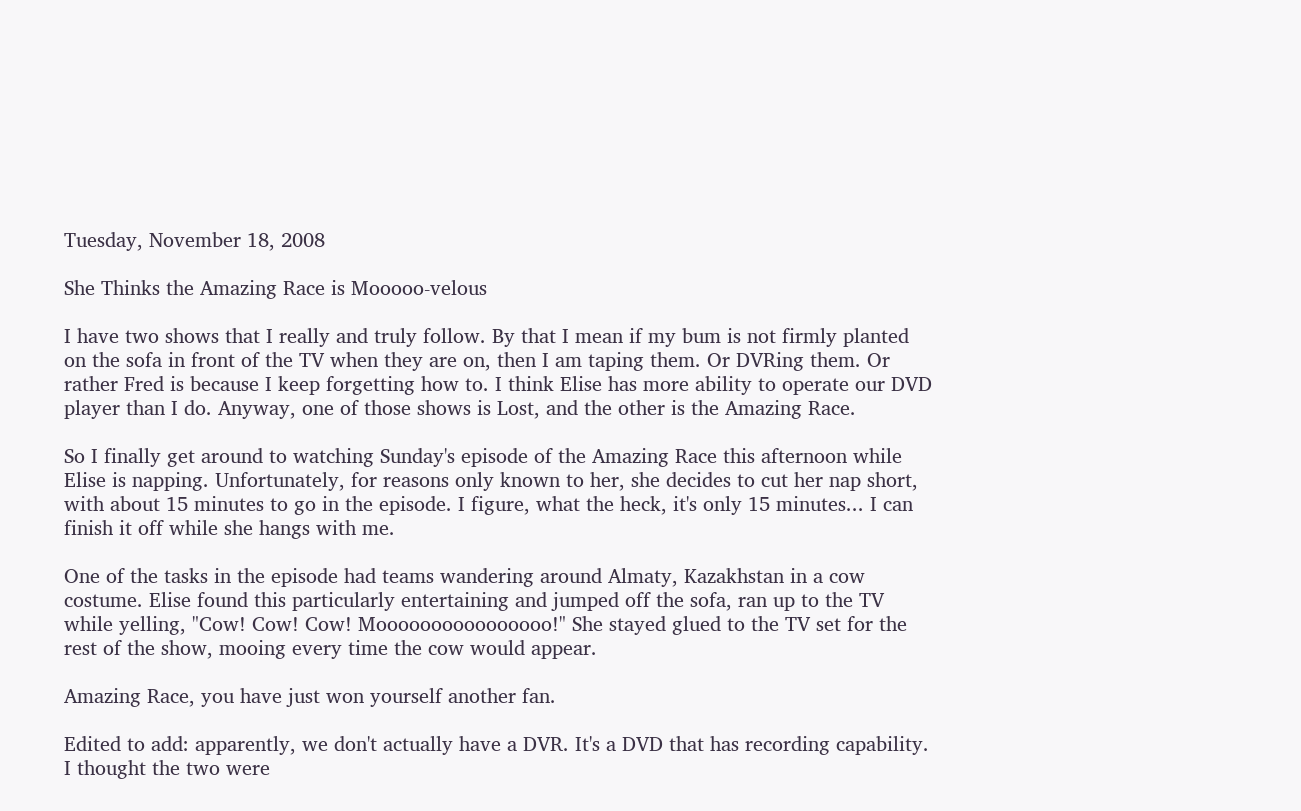Tuesday, November 18, 2008

She Thinks the Amazing Race is Mooooo-velous

I have two shows that I really and truly follow. By that I mean if my bum is not firmly planted on the sofa in front of the TV when they are on, then I am taping them. Or DVRing them. Or rather Fred is because I keep forgetting how to. I think Elise has more ability to operate our DVD player than I do. Anyway, one of those shows is Lost, and the other is the Amazing Race.

So I finally get around to watching Sunday's episode of the Amazing Race this afternoon while Elise is napping. Unfortunately, for reasons only known to her, she decides to cut her nap short, with about 15 minutes to go in the episode. I figure, what the heck, it's only 15 minutes... I can finish it off while she hangs with me.

One of the tasks in the episode had teams wandering around Almaty, Kazakhstan in a cow costume. Elise found this particularly entertaining and jumped off the sofa, ran up to the TV while yelling, "Cow! Cow! Cow! Moooooooooooooooo!" She stayed glued to the TV set for the rest of the show, mooing every time the cow would appear.

Amazing Race, you have just won yourself another fan.

Edited to add: apparently, we don't actually have a DVR. It's a DVD that has recording capability. I thought the two were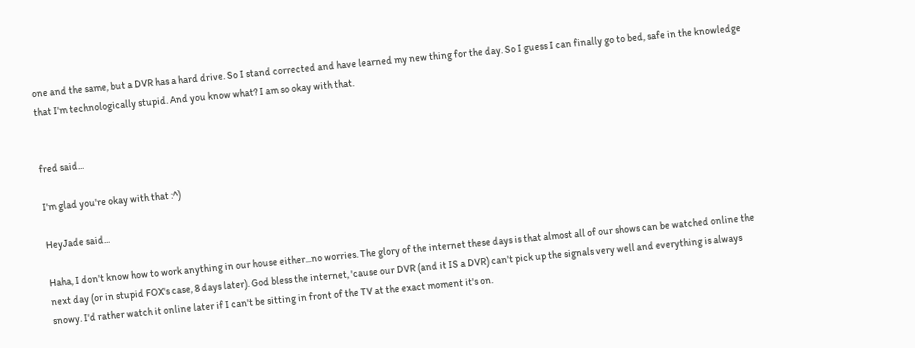one and the same, but a DVR has a hard drive. So I stand corrected and have learned my new thing for the day. So I guess I can finally go to bed, safe in the knowledge that I'm technologically stupid. And you know what? I am so okay with that.


fred said...

I'm glad you're okay with that :^)

HeyJade said...

Haha, I don't know how to work anything in our house either...no worries. The glory of the internet these days is that almost all of our shows can be watched online the next day (or in stupid FOX's case, 8 days later). God bless the internet, 'cause our DVR (and it IS a DVR) can't pick up the signals very well and everything is always snowy. I'd rather watch it online later if I can't be sitting in front of the TV at the exact moment it's on.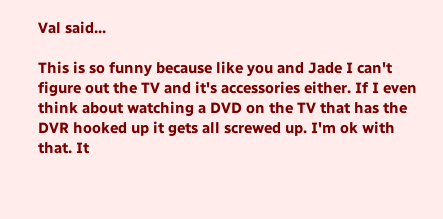Val said...

This is so funny because like you and Jade I can't figure out the TV and it's accessories either. If I even think about watching a DVD on the TV that has the DVR hooked up it gets all screwed up. I'm ok with that. It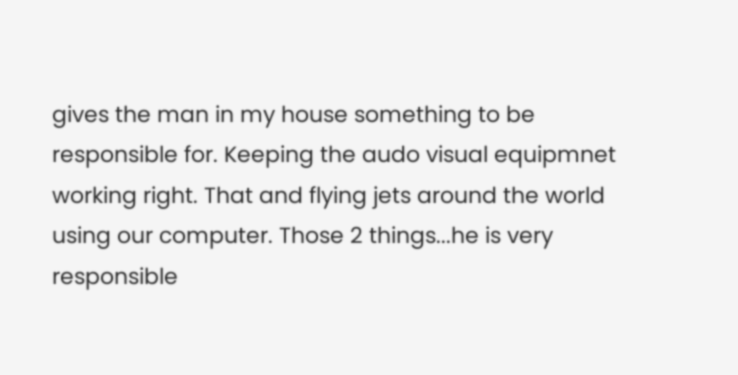gives the man in my house something to be responsible for. Keeping the audo visual equipmnet working right. That and flying jets around the world using our computer. Those 2 things...he is very responsible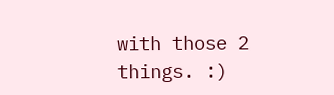with those 2 things. :)